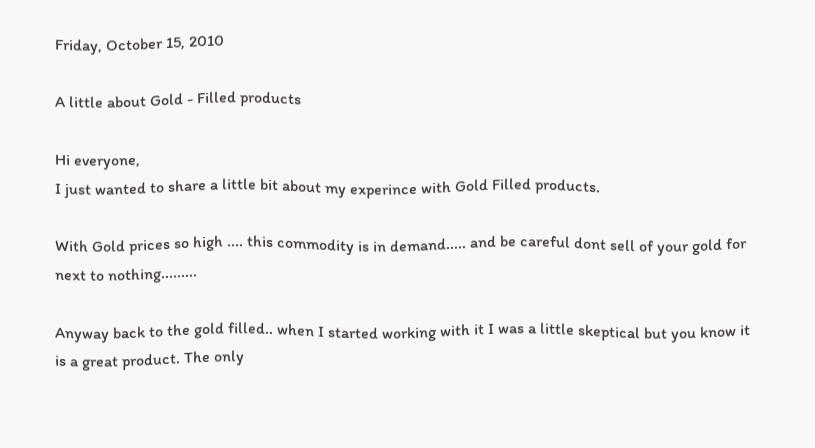Friday, October 15, 2010

A little about Gold - Filled products

Hi everyone,
I just wanted to share a little bit about my experince with Gold Filled products.

With Gold prices so high .... this commodity is in demand..... and be careful dont sell of your gold for next to nothing.........

Anyway back to the gold filled.. when I started working with it I was a little skeptical but you know it is a great product. The only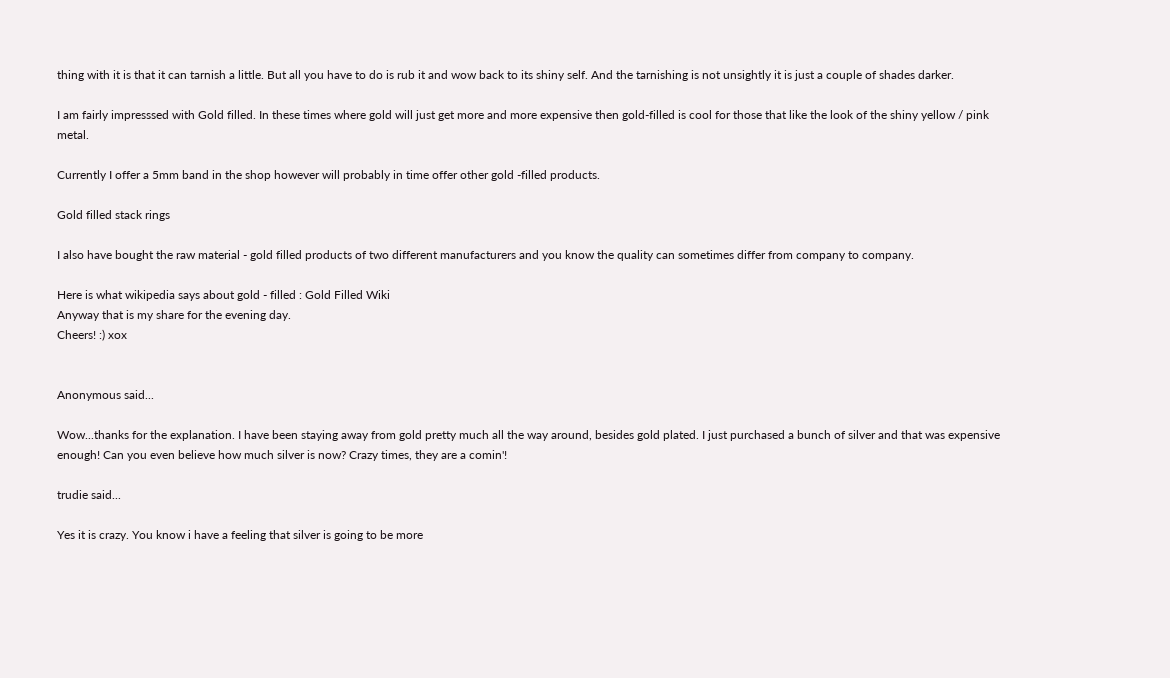thing with it is that it can tarnish a little. But all you have to do is rub it and wow back to its shiny self. And the tarnishing is not unsightly it is just a couple of shades darker.

I am fairly impresssed with Gold filled. In these times where gold will just get more and more expensive then gold-filled is cool for those that like the look of the shiny yellow / pink metal.

Currently I offer a 5mm band in the shop however will probably in time offer other gold -filled products.

Gold filled stack rings

I also have bought the raw material - gold filled products of two different manufacturers and you know the quality can sometimes differ from company to company.

Here is what wikipedia says about gold - filled : Gold Filled Wiki
Anyway that is my share for the evening day.
Cheers! :) xox


Anonymous said...

Wow...thanks for the explanation. I have been staying away from gold pretty much all the way around, besides gold plated. I just purchased a bunch of silver and that was expensive enough! Can you even believe how much silver is now? Crazy times, they are a comin'!

trudie said...

Yes it is crazy. You know i have a feeling that silver is going to be more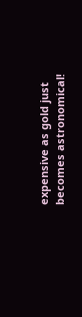expensive as gold just becomes astronomical!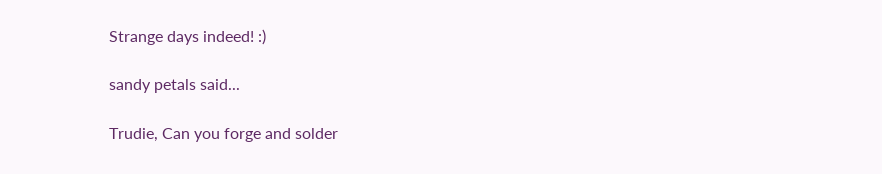Strange days indeed! :)

sandy petals said...

Trudie, Can you forge and solder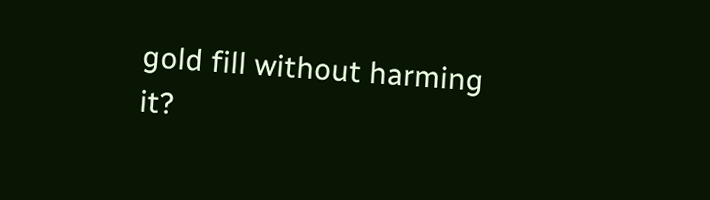gold fill without harming it?